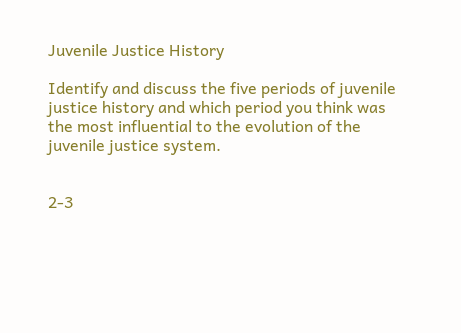Juvenile Justice History

Identify and discuss the five periods of juvenile justice history and which period you think was the most influential to the evolution of the juvenile justice system.


2-3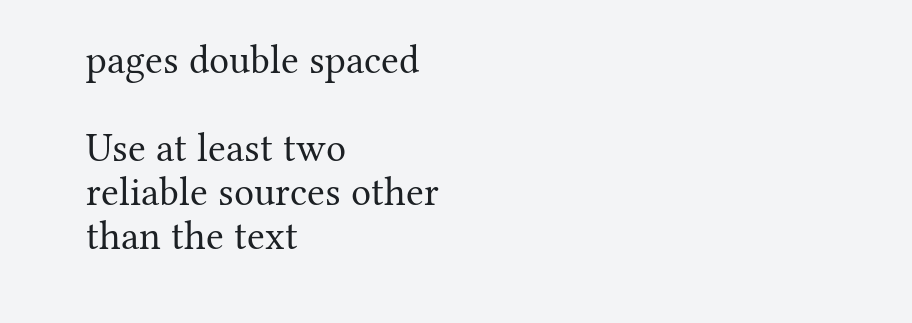pages double spaced

Use at least two reliable sources other than the text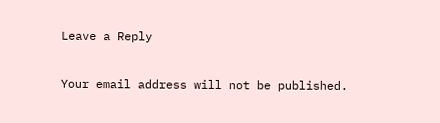Leave a Reply

Your email address will not be published.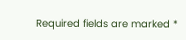Required fields are marked *